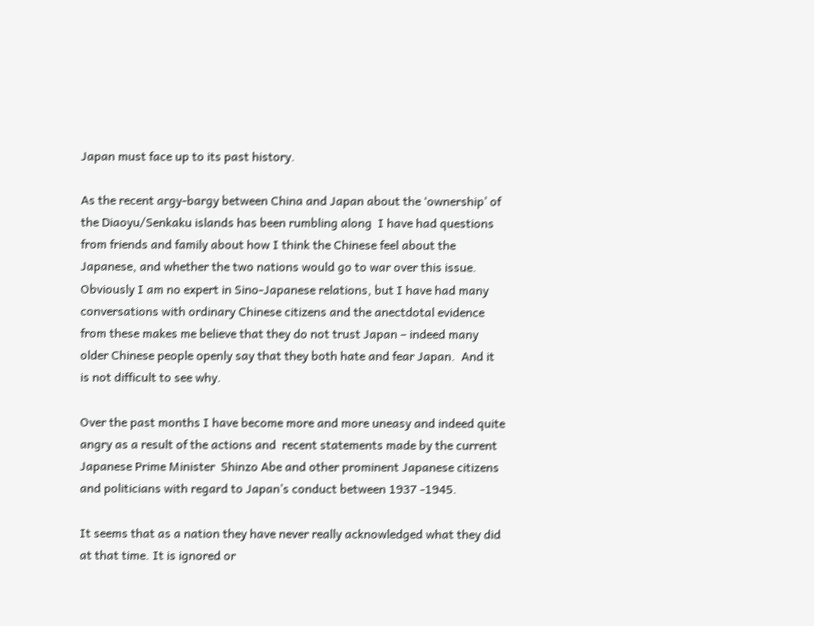Japan must face up to its past history.

As the recent argy-bargy between China and Japan about the ‘ownership’ of the Diaoyu/Senkaku islands has been rumbling along  I have had questions from friends and family about how I think the Chinese feel about the Japanese, and whether the two nations would go to war over this issue. Obviously I am no expert in Sino-Japanese relations, but I have had many conversations with ordinary Chinese citizens and the anectdotal evidence from these makes me believe that they do not trust Japan – indeed many older Chinese people openly say that they both hate and fear Japan.  And it is not difficult to see why.

Over the past months I have become more and more uneasy and indeed quite angry as a result of the actions and  recent statements made by the current Japanese Prime Minister  Shinzo Abe and other prominent Japanese citizens and politicians with regard to Japan’s conduct between 1937 -1945.

It seems that as a nation they have never really acknowledged what they did at that time. It is ignored or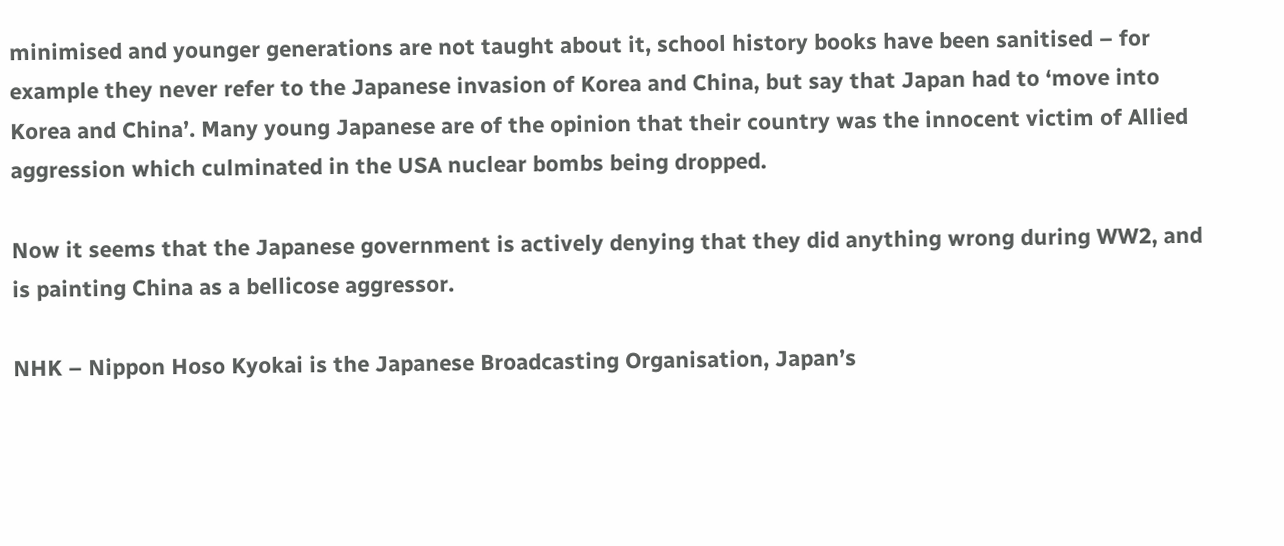minimised and younger generations are not taught about it, school history books have been sanitised – for example they never refer to the Japanese invasion of Korea and China, but say that Japan had to ‘move into Korea and China’. Many young Japanese are of the opinion that their country was the innocent victim of Allied aggression which culminated in the USA nuclear bombs being dropped.

Now it seems that the Japanese government is actively denying that they did anything wrong during WW2, and is painting China as a bellicose aggressor.

NHK – Nippon Hoso Kyokai is the Japanese Broadcasting Organisation, Japan’s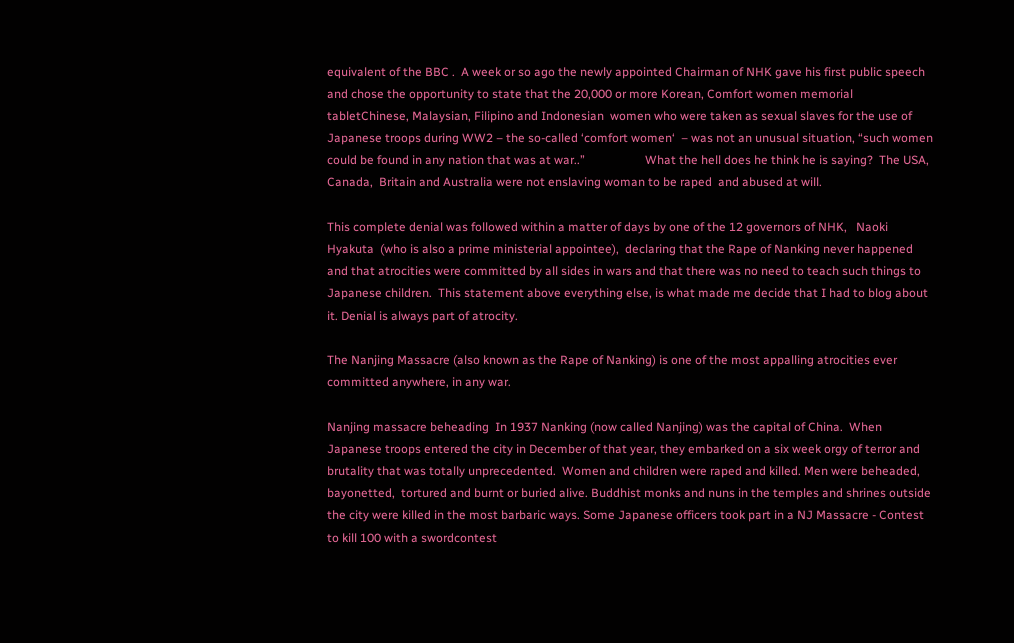equivalent of the BBC .  A week or so ago the newly appointed Chairman of NHK gave his first public speech and chose the opportunity to state that the 20,000 or more Korean, Comfort women memorial tabletChinese, Malaysian, Filipino and Indonesian  women who were taken as sexual slaves for the use of Japanese troops during WW2 – the so-called ‘comfort women‘  – was not an unusual situation, “such women could be found in any nation that was at war..”                    What the hell does he think he is saying?  The USA, Canada,  Britain and Australia were not enslaving woman to be raped  and abused at will.

This complete denial was followed within a matter of days by one of the 12 governors of NHK,   Naoki Hyakuta  (who is also a prime ministerial appointee),  declaring that the Rape of Nanking never happened and that atrocities were committed by all sides in wars and that there was no need to teach such things to Japanese children.  This statement above everything else, is what made me decide that I had to blog about it. Denial is always part of atrocity.

The Nanjing Massacre (also known as the Rape of Nanking) is one of the most appalling atrocities ever committed anywhere, in any war.

Nanjing massacre beheading  In 1937 Nanking (now called Nanjing) was the capital of China.  When Japanese troops entered the city in December of that year, they embarked on a six week orgy of terror and brutality that was totally unprecedented.  Women and children were raped and killed. Men were beheaded, bayonetted,  tortured and burnt or buried alive. Buddhist monks and nuns in the temples and shrines outside the city were killed in the most barbaric ways. Some Japanese officers took part in a NJ Massacre - Contest to kill 100 with a swordcontest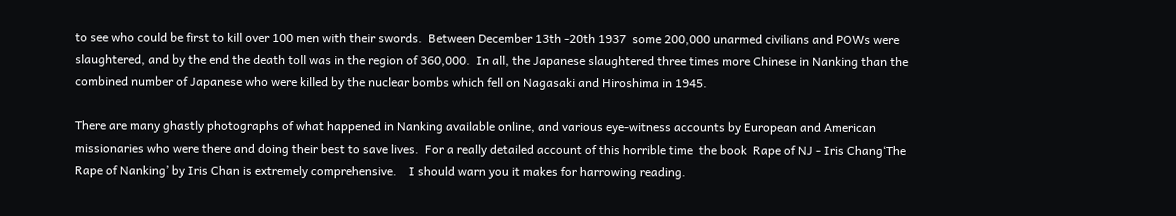to see who could be first to kill over 100 men with their swords.  Between December 13th -20th 1937  some 200,000 unarmed civilians and POWs were slaughtered, and by the end the death toll was in the region of 360,000.  In all, the Japanese slaughtered three times more Chinese in Nanking than the combined number of Japanese who were killed by the nuclear bombs which fell on Nagasaki and Hiroshima in 1945.

There are many ghastly photographs of what happened in Nanking available online, and various eye-witness accounts by European and American missionaries who were there and doing their best to save lives.  For a really detailed account of this horrible time  the book  Rape of NJ - Iris Chang‘The Rape of Nanking’ by Iris Chan is extremely comprehensive.    I should warn you it makes for harrowing reading.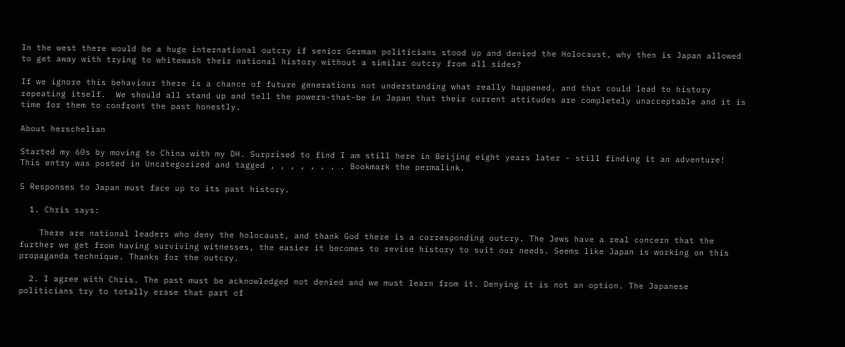In the west there would be a huge international outcry if senior German politicians stood up and denied the Holocaust, why then is Japan allowed to get away with trying to whitewash their national history without a similar outcry from all sides?

If we ignore this behaviour there is a chance of future generations not understanding what really happened, and that could lead to history repeating itself.  We should all stand up and tell the powers-that-be in Japan that their current attitudes are completely unacceptable and it is time for them to confront the past honestly.

About herschelian

Started my 60s by moving to China with my DH. Surprised to find I am still here in Beijing eight years later - still finding it an adventure!
This entry was posted in Uncategorized and tagged , , , , , , , . Bookmark the permalink.

5 Responses to Japan must face up to its past history.

  1. Chris says:

    There are national leaders who deny the holocaust, and thank God there is a corresponding outcry. The Jews have a real concern that the further we get from having surviving witnesses, the easier it becomes to revise history to suit our needs. Seems like Japan is working on this propaganda technique. Thanks for the outcry.

  2. I agree with Chris. The past must be acknowledged not denied and we must learn from it. Denying it is not an option. The Japanese politicians try to totally erase that part of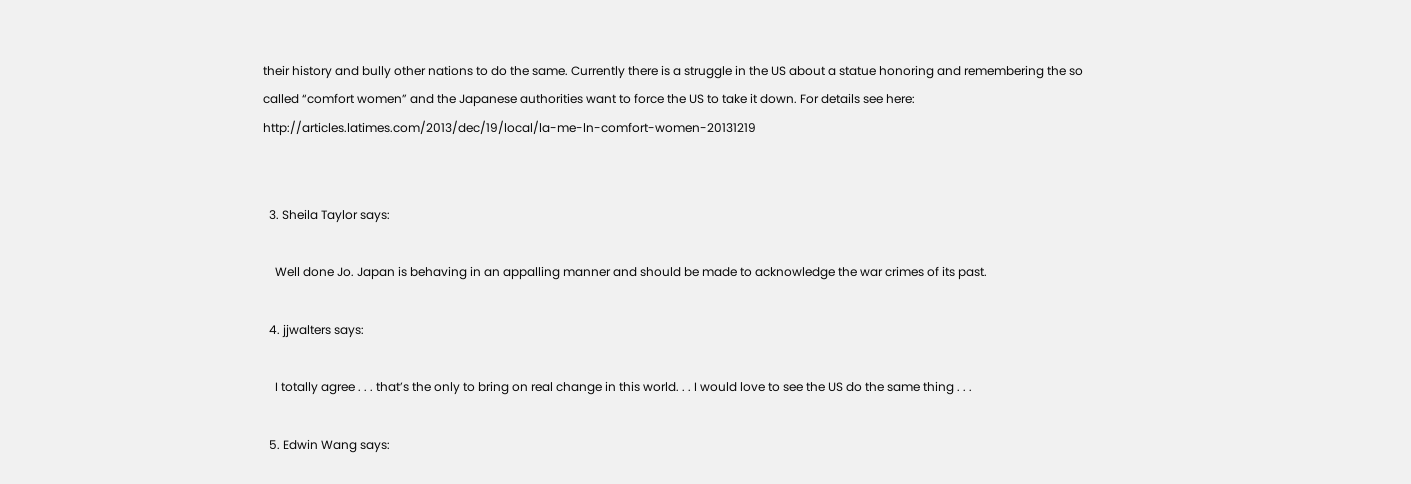their history and bully other nations to do the same. Currently there is a struggle in the US about a statue honoring and remembering the so called “comfort women” and the Japanese authorities want to force the US to take it down. For details see here: http://articles.latimes.com/2013/dec/19/local/la-me-ln-comfort-women-20131219


  3. Sheila Taylor says:

    Well done Jo. Japan is behaving in an appalling manner and should be made to acknowledge the war crimes of its past.

  4. jjwalters says:

    I totally agree . . . that’s the only to bring on real change in this world. . . I would love to see the US do the same thing . . .

  5. Edwin Wang says: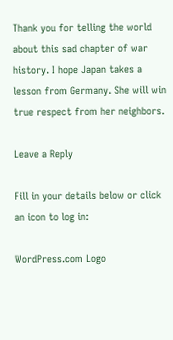Thank you for telling the world about this sad chapter of war history. I hope Japan takes a lesson from Germany. She will win true respect from her neighbors.

Leave a Reply

Fill in your details below or click an icon to log in:

WordPress.com Logo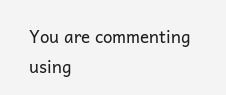You are commenting using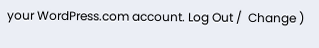your WordPress.com account. Log Out /  Change )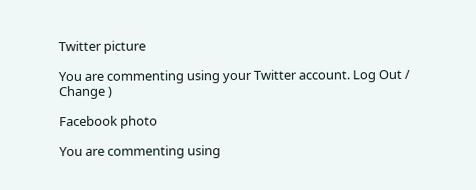Twitter picture

You are commenting using your Twitter account. Log Out /  Change )

Facebook photo

You are commenting using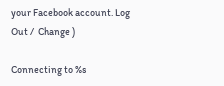your Facebook account. Log Out /  Change )

Connecting to %s